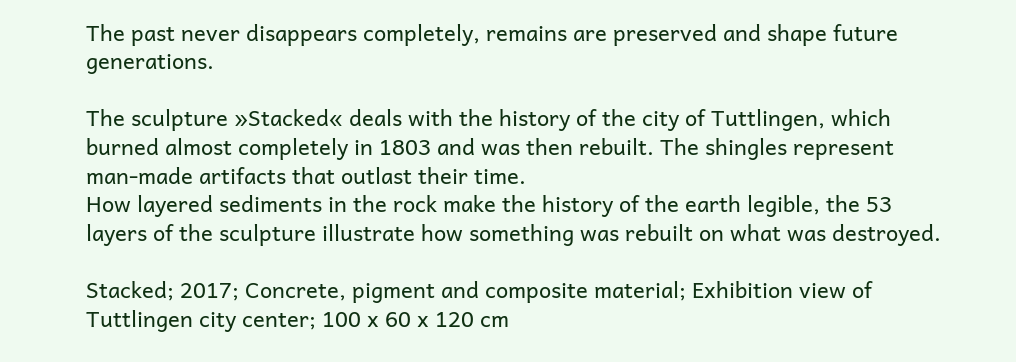The past never disappears completely, remains are preserved and shape future generations.

The sculpture »Stacked« deals with the history of the city of Tuttlingen, which burned almost completely in 1803 and was then rebuilt. The shingles represent man-made artifacts that outlast their time.
How layered sediments in the rock make the history of the earth legible, the 53 layers of the sculpture illustrate how something was rebuilt on what was destroyed.

Stacked; 2017; Concrete, pigment and composite material; Exhibition view of Tuttlingen city center; 100 x 60 x 120 cm